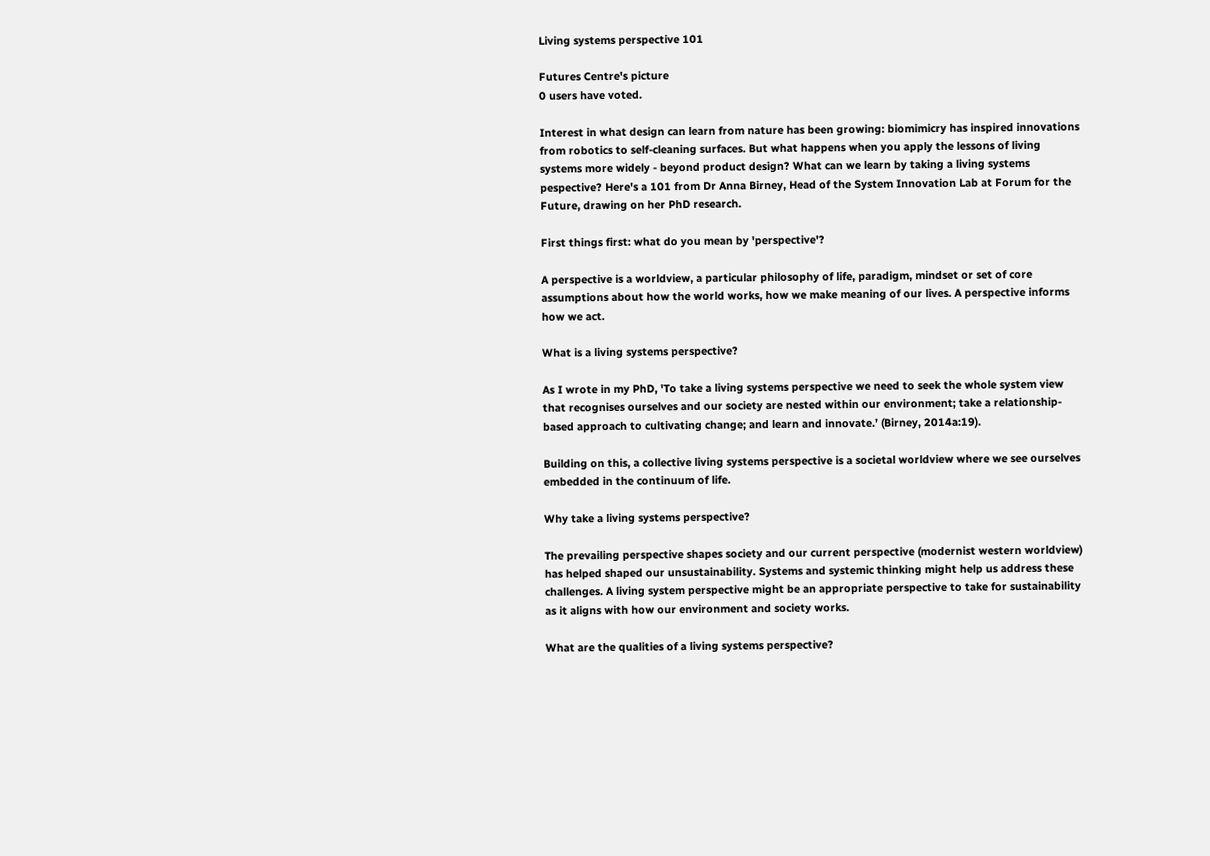Living systems perspective 101

Futures Centre's picture
0 users have voted.

Interest in what design can learn from nature has been growing: biomimicry has inspired innovations from robotics to self-cleaning surfaces. But what happens when you apply the lessons of living systems more widely - beyond product design? What can we learn by taking a living systems pespective? Here's a 101 from Dr Anna Birney, Head of the System Innovation Lab at Forum for the Future, drawing on her PhD research.

First things first: what do you mean by 'perspective'?

A perspective is a worldview, a particular philosophy of life, paradigm, mindset or set of core assumptions about how the world works, how we make meaning of our lives. A perspective informs how we act.

What is a living systems perspective?

As I wrote in my PhD, 'To take a living systems perspective we need to seek the whole system view that recognises ourselves and our society are nested within our environment; take a relationship-based approach to cultivating change; and learn and innovate.’ (Birney, 2014a:19).

Building on this, a collective living systems perspective is a societal worldview where we see ourselves embedded in the continuum of life.

Why take a living systems perspective?

The prevailing perspective shapes society and our current perspective (modernist western worldview) has helped shaped our unsustainability. Systems and systemic thinking might help us address these challenges. A living system perspective might be an appropriate perspective to take for sustainability as it aligns with how our environment and society works.

What are the qualities of a living systems perspective?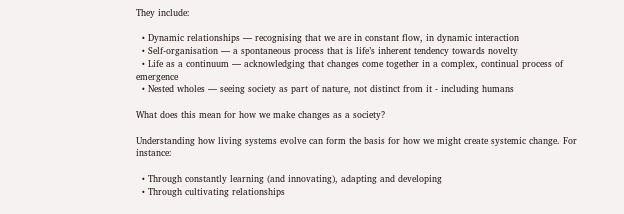They include:

  • Dynamic relationships — recognising that we are in constant flow, in dynamic interaction
  • Self-organisation — a spontaneous process that is life’s inherent tendency towards novelty
  • Life as a continuum — acknowledging that changes come together in a complex, continual process of emergence
  • Nested wholes — seeing society as part of nature, not distinct from it - including humans

What does this mean for how we make changes as a society?

Understanding how living systems evolve can form the basis for how we might create systemic change. For instance:

  • Through constantly learning (and innovating), adapting and developing
  • Through cultivating relationships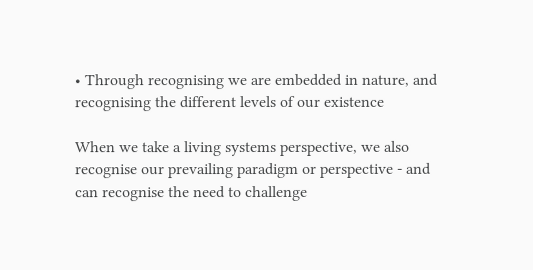• Through recognising we are embedded in nature, and recognising the different levels of our existence

When we take a living systems perspective, we also recognise our prevailing paradigm or perspective - and can recognise the need to challenge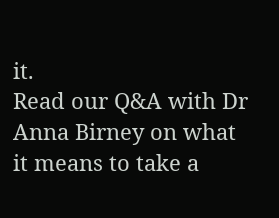it.
Read our Q&A with Dr Anna Birney on what it means to take a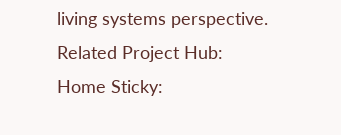living systems perspective.
Related Project Hub:
Home Sticky: